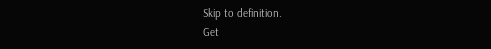Skip to definition.
Get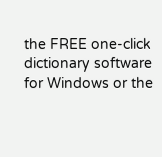the FREE one-click dictionary software for Windows or the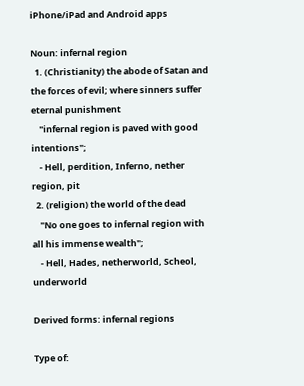iPhone/iPad and Android apps

Noun: infernal region
  1. (Christianity) the abode of Satan and the forces of evil; where sinners suffer eternal punishment
    "infernal region is paved with good intentions";
    - Hell, perdition, Inferno, nether region, pit
  2. (religion) the world of the dead
    "No one goes to infernal region with all his immense wealth";
    - Hell, Hades, netherworld, Scheol, underworld

Derived forms: infernal regions

Type of: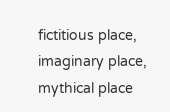fictitious place, imaginary place, mythical place